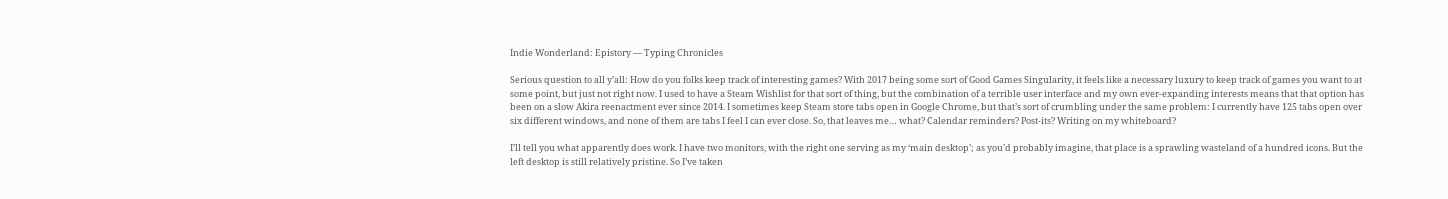Indie Wonderland: Epistory — Typing Chronicles

Serious question to all y’all: How do you folks keep track of interesting games? With 2017 being some sort of Good Games Singularity, it feels like a necessary luxury to keep track of games you want to at some point, but just not right now. I used to have a Steam Wishlist for that sort of thing, but the combination of a terrible user interface and my own ever-expanding interests means that that option has been on a slow Akira reenactment ever since 2014. I sometimes keep Steam store tabs open in Google Chrome, but that’s sort of crumbling under the same problem: I currently have 125 tabs open over six different windows, and none of them are tabs I feel I can ever close. So, that leaves me… what? Calendar reminders? Post-its? Writing on my whiteboard?

I’ll tell you what apparently does work. I have two monitors, with the right one serving as my ‘main desktop’; as you’d probably imagine, that place is a sprawling wasteland of a hundred icons. But the left desktop is still relatively pristine. So I’ve taken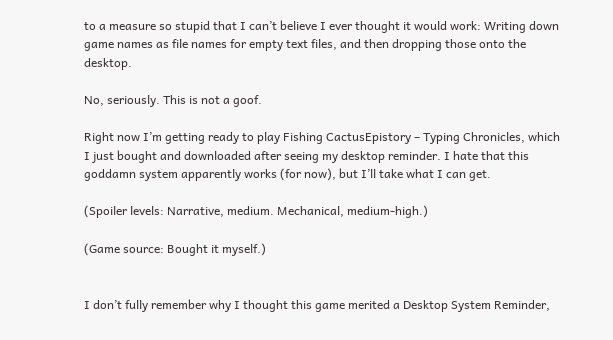to a measure so stupid that I can’t believe I ever thought it would work: Writing down game names as file names for empty text files, and then dropping those onto the desktop.

No, seriously. This is not a goof.

Right now I’m getting ready to play Fishing CactusEpistory – Typing Chronicles, which I just bought and downloaded after seeing my desktop reminder. I hate that this goddamn system apparently works (for now), but I’ll take what I can get.

(Spoiler levels: Narrative, medium. Mechanical, medium-high.)

(Game source: Bought it myself.)


I don’t fully remember why I thought this game merited a Desktop System Reminder,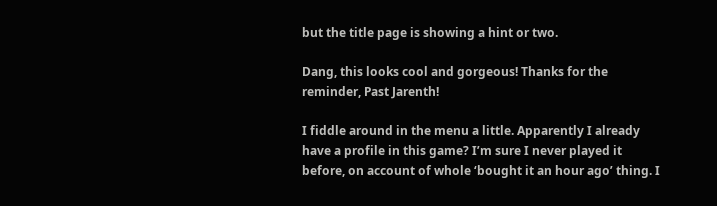but the title page is showing a hint or two.

Dang, this looks cool and gorgeous! Thanks for the reminder, Past Jarenth!

I fiddle around in the menu a little. Apparently I already have a profile in this game? I’m sure I never played it before, on account of whole ‘bought it an hour ago’ thing. I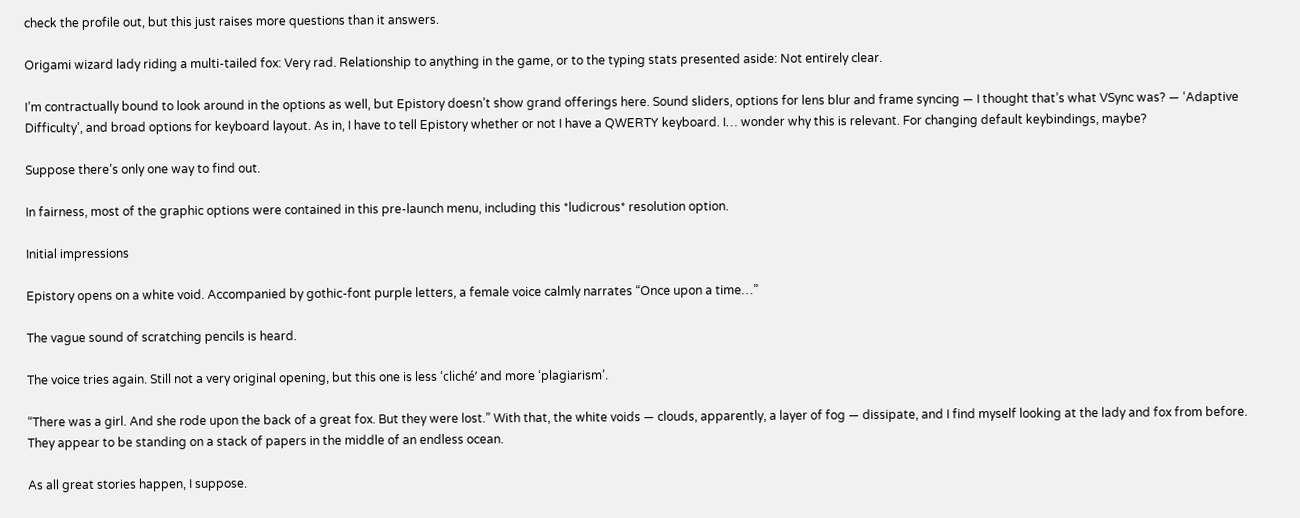check the profile out, but this just raises more questions than it answers.

Origami wizard lady riding a multi-tailed fox: Very rad. Relationship to anything in the game, or to the typing stats presented aside: Not entirely clear.

I’m contractually bound to look around in the options as well, but Epistory doesn’t show grand offerings here. Sound sliders, options for lens blur and frame syncing — I thought that’s what VSync was? — ‘Adaptive Difficulty’, and broad options for keyboard layout. As in, I have to tell Epistory whether or not I have a QWERTY keyboard. I… wonder why this is relevant. For changing default keybindings, maybe?

Suppose there’s only one way to find out.

In fairness, most of the graphic options were contained in this pre-launch menu, including this *ludicrous* resolution option.

Initial impressions

Epistory opens on a white void. Accompanied by gothic-font purple letters, a female voice calmly narrates “Once upon a time…”

The vague sound of scratching pencils is heard.

The voice tries again. Still not a very original opening, but this one is less ‘cliché’ and more ‘plagiarism’.

“There was a girl. And she rode upon the back of a great fox. But they were lost.” With that, the white voids — clouds, apparently, a layer of fog — dissipate, and I find myself looking at the lady and fox from before. They appear to be standing on a stack of papers in the middle of an endless ocean.

As all great stories happen, I suppose.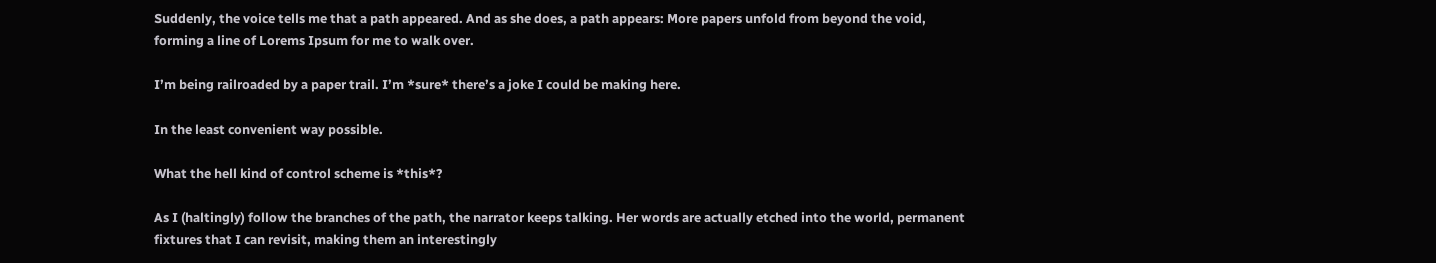Suddenly, the voice tells me that a path appeared. And as she does, a path appears: More papers unfold from beyond the void, forming a line of Lorems Ipsum for me to walk over.

I’m being railroaded by a paper trail. I’m *sure* there’s a joke I could be making here.

In the least convenient way possible.

What the hell kind of control scheme is *this*?

As I (haltingly) follow the branches of the path, the narrator keeps talking. Her words are actually etched into the world, permanent fixtures that I can revisit, making them an interestingly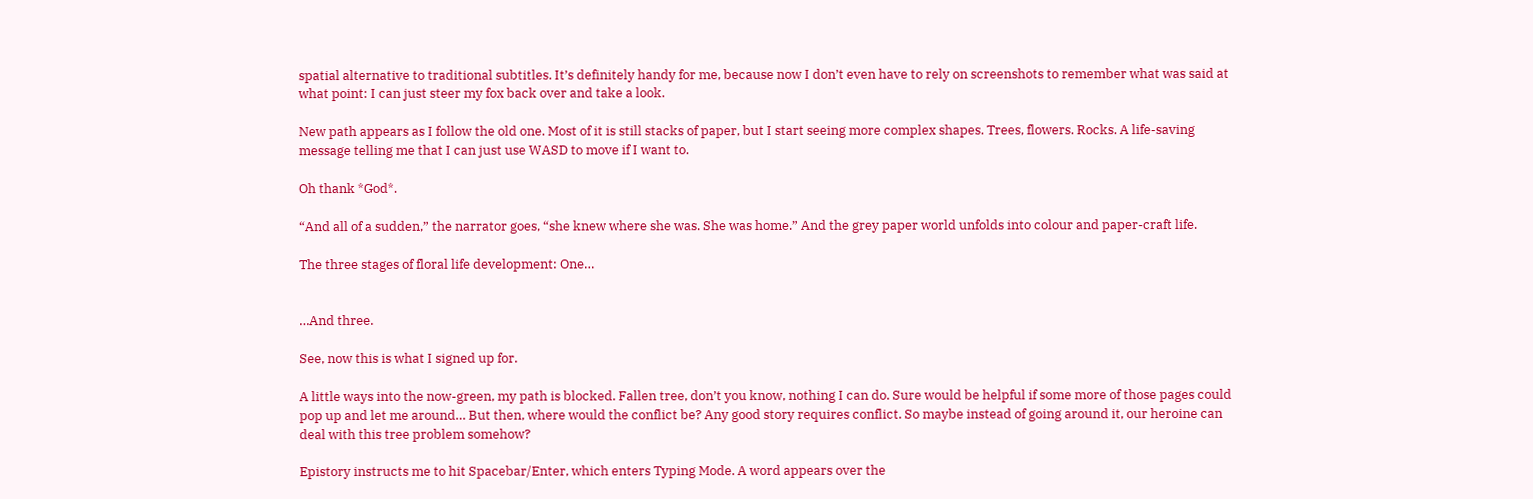spatial alternative to traditional subtitles. It’s definitely handy for me, because now I don’t even have to rely on screenshots to remember what was said at what point: I can just steer my fox back over and take a look.

New path appears as I follow the old one. Most of it is still stacks of paper, but I start seeing more complex shapes. Trees, flowers. Rocks. A life-saving message telling me that I can just use WASD to move if I want to.

Oh thank *God*.

“And all of a sudden,” the narrator goes, “she knew where she was. She was home.” And the grey paper world unfolds into colour and paper-craft life.

The three stages of floral life development: One…


…And three.

See, now this is what I signed up for.

A little ways into the now-green, my path is blocked. Fallen tree, don’t you know, nothing I can do. Sure would be helpful if some more of those pages could pop up and let me around… But then, where would the conflict be? Any good story requires conflict. So maybe instead of going around it, our heroine can deal with this tree problem somehow?

Epistory instructs me to hit Spacebar/Enter, which enters Typing Mode. A word appears over the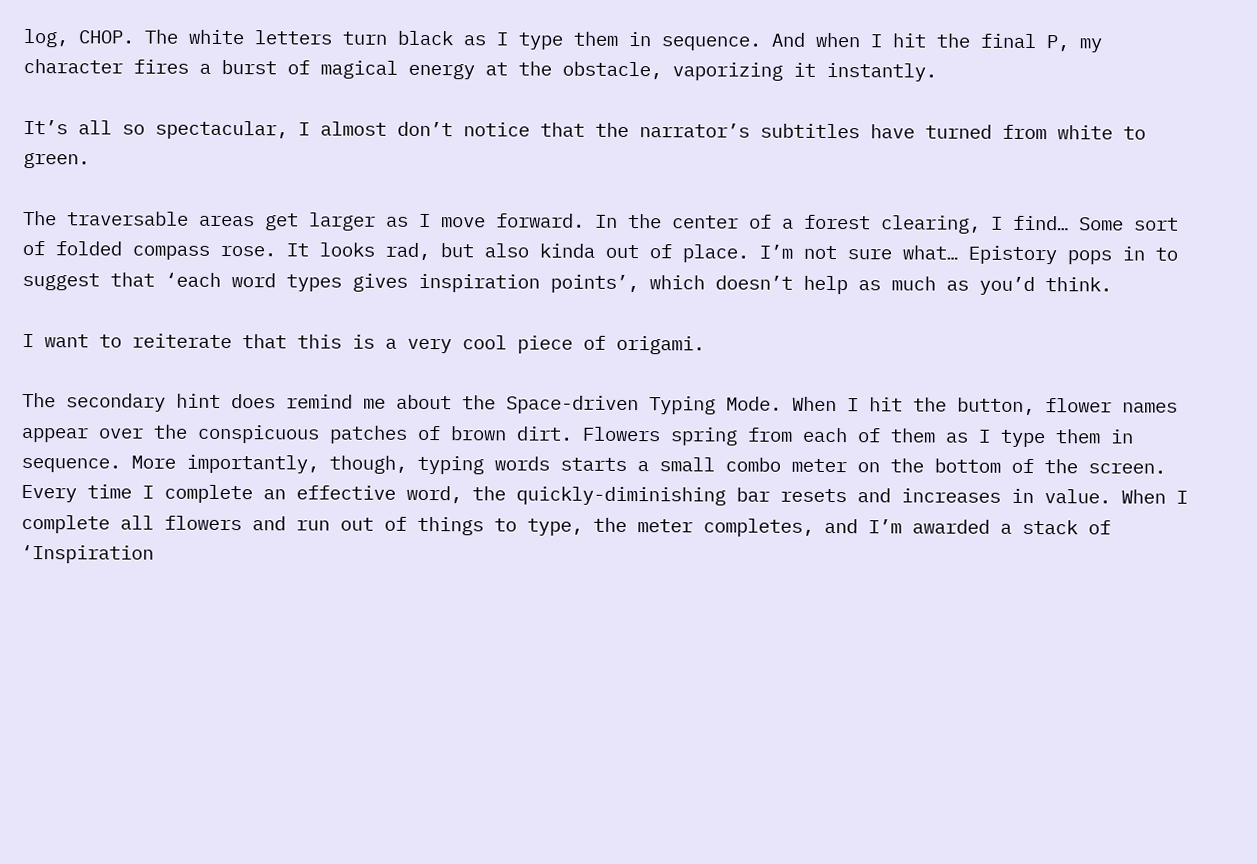log, CHOP. The white letters turn black as I type them in sequence. And when I hit the final P, my character fires a burst of magical energy at the obstacle, vaporizing it instantly.

It’s all so spectacular, I almost don’t notice that the narrator’s subtitles have turned from white to green.

The traversable areas get larger as I move forward. In the center of a forest clearing, I find… Some sort of folded compass rose. It looks rad, but also kinda out of place. I’m not sure what… Epistory pops in to suggest that ‘each word types gives inspiration points’, which doesn’t help as much as you’d think.

I want to reiterate that this is a very cool piece of origami.

The secondary hint does remind me about the Space-driven Typing Mode. When I hit the button, flower names appear over the conspicuous patches of brown dirt. Flowers spring from each of them as I type them in sequence. More importantly, though, typing words starts a small combo meter on the bottom of the screen. Every time I complete an effective word, the quickly-diminishing bar resets and increases in value. When I complete all flowers and run out of things to type, the meter completes, and I’m awarded a stack of ‘Inspiration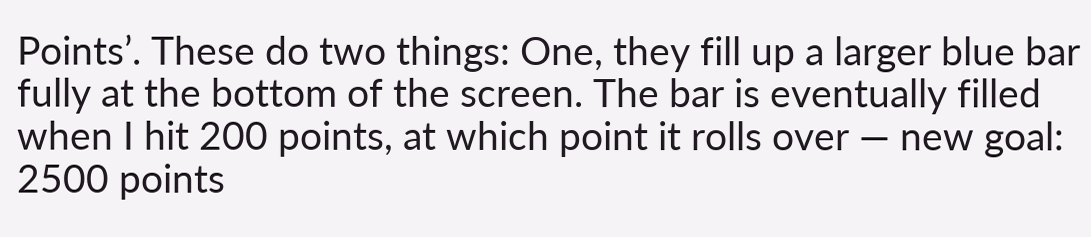Points’. These do two things: One, they fill up a larger blue bar fully at the bottom of the screen. The bar is eventually filled when I hit 200 points, at which point it rolls over — new goal: 2500 points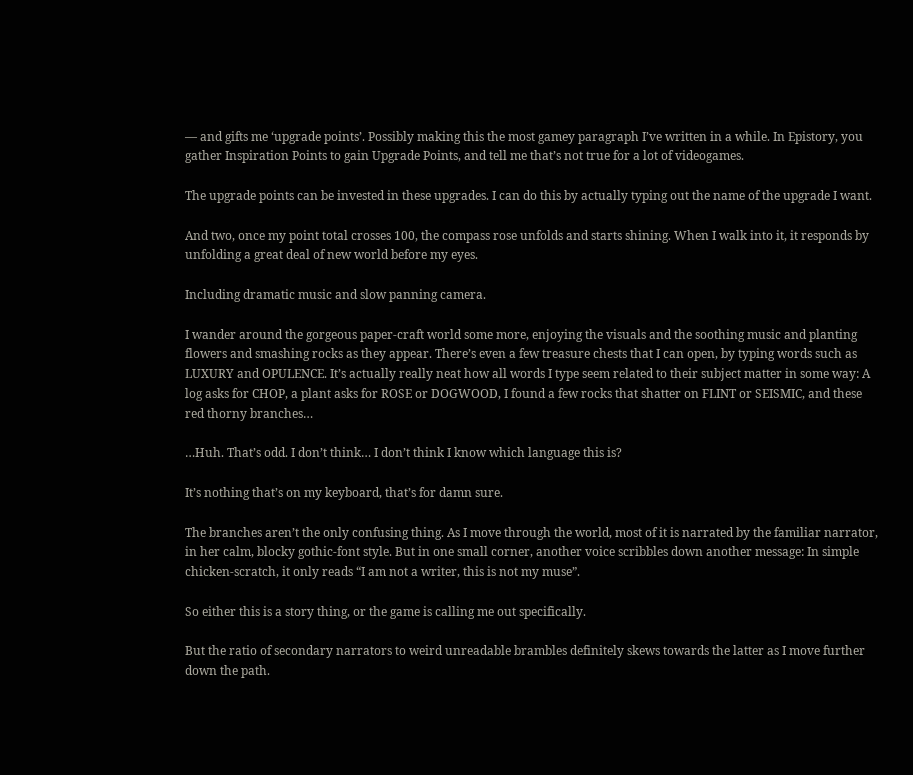— and gifts me ‘upgrade points’. Possibly making this the most gamey paragraph I’ve written in a while. In Epistory, you gather Inspiration Points to gain Upgrade Points, and tell me that’s not true for a lot of videogames.

The upgrade points can be invested in these upgrades. I can do this by actually typing out the name of the upgrade I want.

And two, once my point total crosses 100, the compass rose unfolds and starts shining. When I walk into it, it responds by unfolding a great deal of new world before my eyes.

Including dramatic music and slow panning camera.

I wander around the gorgeous paper-craft world some more, enjoying the visuals and the soothing music and planting flowers and smashing rocks as they appear. There’s even a few treasure chests that I can open, by typing words such as LUXURY and OPULENCE. It’s actually really neat how all words I type seem related to their subject matter in some way: A log asks for CHOP, a plant asks for ROSE or DOGWOOD, I found a few rocks that shatter on FLINT or SEISMIC, and these red thorny branches…

…Huh. That’s odd. I don’t think… I don’t think I know which language this is?

It’s nothing that’s on my keyboard, that’s for damn sure.

The branches aren’t the only confusing thing. As I move through the world, most of it is narrated by the familiar narrator, in her calm, blocky gothic-font style. But in one small corner, another voice scribbles down another message: In simple chicken-scratch, it only reads “I am not a writer, this is not my muse”.

So either this is a story thing, or the game is calling me out specifically.

But the ratio of secondary narrators to weird unreadable brambles definitely skews towards the latter as I move further down the path.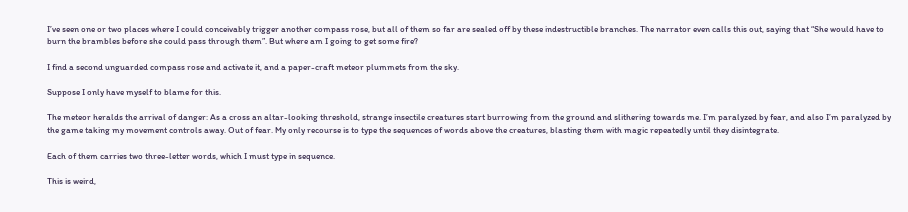I’ve seen one or two places where I could conceivably trigger another compass rose, but all of them so far are sealed off by these indestructible branches. The narrator even calls this out, saying that “She would have to burn the brambles before she could pass through them”. But where am I going to get some fire?

I find a second unguarded compass rose and activate it, and a paper-craft meteor plummets from the sky.

Suppose I only have myself to blame for this.

The meteor heralds the arrival of danger: As a cross an altar-looking threshold, strange insectile creatures start burrowing from the ground and slithering towards me. I’m paralyzed by fear, and also I’m paralyzed by the game taking my movement controls away. Out of fear. My only recourse is to type the sequences of words above the creatures, blasting them with magic repeatedly until they disintegrate.

Each of them carries two three-letter words, which I must type in sequence.

This is weird,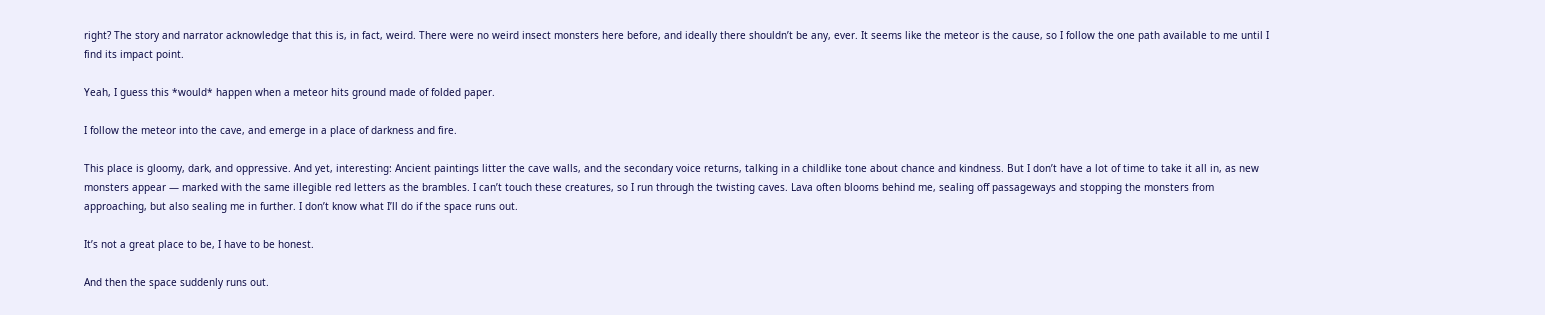right? The story and narrator acknowledge that this is, in fact, weird. There were no weird insect monsters here before, and ideally there shouldn’t be any, ever. It seems like the meteor is the cause, so I follow the one path available to me until I find its impact point.

Yeah, I guess this *would* happen when a meteor hits ground made of folded paper.

I follow the meteor into the cave, and emerge in a place of darkness and fire.

This place is gloomy, dark, and oppressive. And yet, interesting: Ancient paintings litter the cave walls, and the secondary voice returns, talking in a childlike tone about chance and kindness. But I don’t have a lot of time to take it all in, as new monsters appear — marked with the same illegible red letters as the brambles. I can’t touch these creatures, so I run through the twisting caves. Lava often blooms behind me, sealing off passageways and stopping the monsters from approaching, but also sealing me in further. I don’t know what I’ll do if the space runs out.

It’s not a great place to be, I have to be honest.

And then the space suddenly runs out.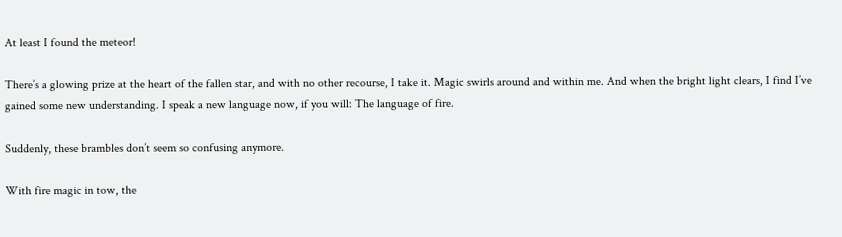At least I found the meteor!

There’s a glowing prize at the heart of the fallen star, and with no other recourse, I take it. Magic swirls around and within me. And when the bright light clears, I find I’ve gained some new understanding. I speak a new language now, if you will: The language of fire.

Suddenly, these brambles don’t seem so confusing anymore.

With fire magic in tow, the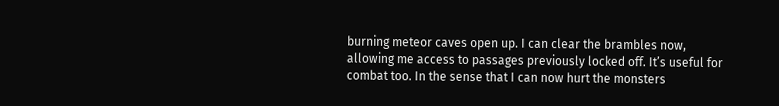burning meteor caves open up. I can clear the brambles now, allowing me access to passages previously locked off. It’s useful for combat too. In the sense that I can now hurt the monsters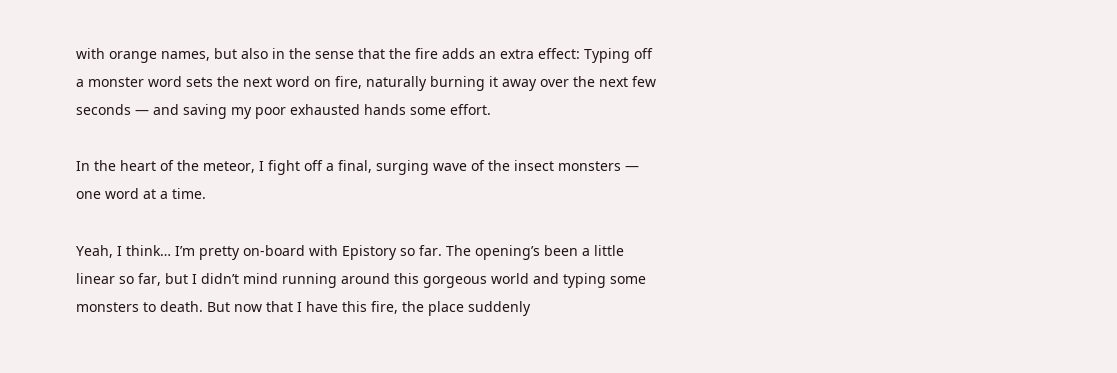with orange names, but also in the sense that the fire adds an extra effect: Typing off a monster word sets the next word on fire, naturally burning it away over the next few seconds — and saving my poor exhausted hands some effort.

In the heart of the meteor, I fight off a final, surging wave of the insect monsters — one word at a time.

Yeah, I think… I’m pretty on-board with Epistory so far. The opening’s been a little linear so far, but I didn’t mind running around this gorgeous world and typing some monsters to death. But now that I have this fire, the place suddenly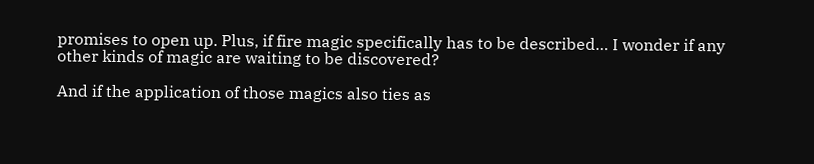promises to open up. Plus, if fire magic specifically has to be described… I wonder if any other kinds of magic are waiting to be discovered?

And if the application of those magics also ties as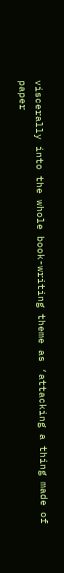viscerally into the whole book-writing theme as ‘attacking a thing made of paper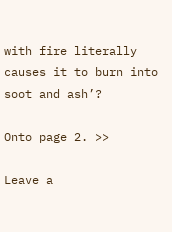with fire literally causes it to burn into soot and ash’?

Onto page 2. >>

Leave a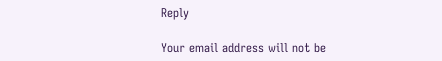Reply

Your email address will not be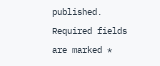published. Required fields are marked *